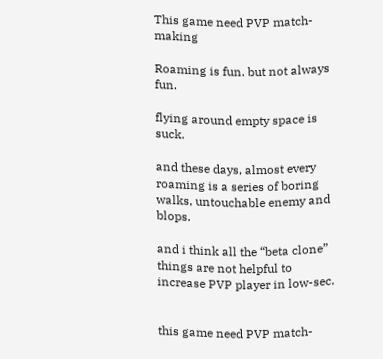This game need PVP match-making

Roaming is fun. but not always fun.

flying around empty space is suck.

and these days, almost every roaming is a series of boring walks, untouchable enemy and blops.

and i think all the “beta clone” things are not helpful to increase PVP player in low-sec.


this game need PVP match-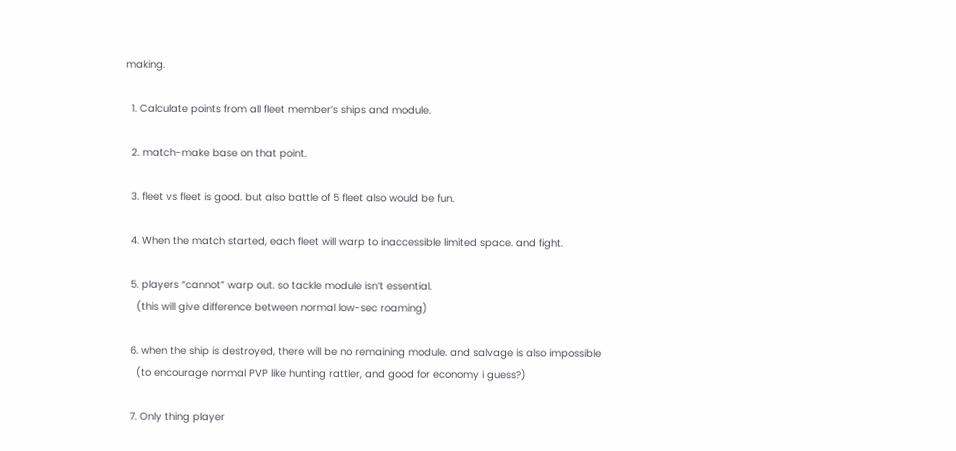making.

  1. Calculate points from all fleet member’s ships and module.

  2. match-make base on that point.

  3. fleet vs fleet is good. but also battle of 5 fleet also would be fun.

  4. When the match started, each fleet will warp to inaccessible limited space. and fight.

  5. players “cannot” warp out. so tackle module isn’t essential.
    (this will give difference between normal low-sec roaming)

  6. when the ship is destroyed, there will be no remaining module. and salvage is also impossible
    (to encourage normal PVP like hunting rattler, and good for economy i guess?)

  7. Only thing player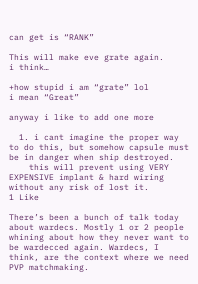can get is “RANK”

This will make eve grate again.
i think…

+how stupid i am “grate” lol
i mean “Great”

anyway i like to add one more

  1. i cant imagine the proper way to do this, but somehow capsule must be in danger when ship destroyed.
    this will prevent using VERY EXPENSIVE implant & hard wiring without any risk of lost it.
1 Like

There’s been a bunch of talk today about wardecs. Mostly 1 or 2 people whining about how they never want to be wardecced again. Wardecs, I think, are the context where we need PVP matchmaking.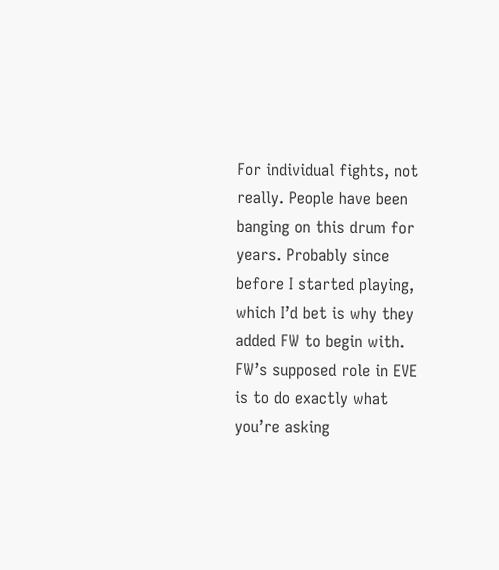For individual fights, not really. People have been banging on this drum for years. Probably since before I started playing, which I’d bet is why they added FW to begin with. FW’s supposed role in EVE is to do exactly what you’re asking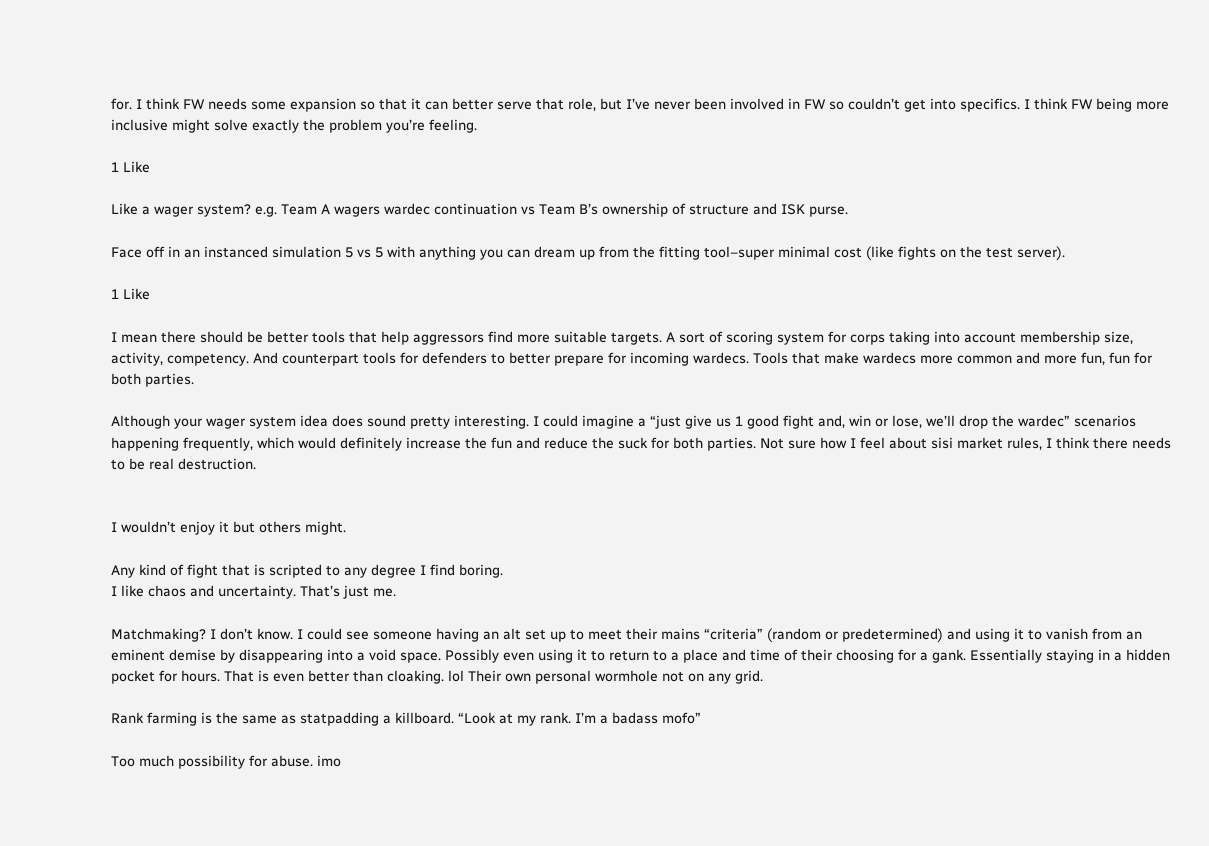for. I think FW needs some expansion so that it can better serve that role, but I’ve never been involved in FW so couldn’t get into specifics. I think FW being more inclusive might solve exactly the problem you’re feeling.

1 Like

Like a wager system? e.g. Team A wagers wardec continuation vs Team B’s ownership of structure and ISK purse.

Face off in an instanced simulation 5 vs 5 with anything you can dream up from the fitting tool–super minimal cost (like fights on the test server).

1 Like

I mean there should be better tools that help aggressors find more suitable targets. A sort of scoring system for corps taking into account membership size, activity, competency. And counterpart tools for defenders to better prepare for incoming wardecs. Tools that make wardecs more common and more fun, fun for both parties.

Although your wager system idea does sound pretty interesting. I could imagine a “just give us 1 good fight and, win or lose, we’ll drop the wardec” scenarios happening frequently, which would definitely increase the fun and reduce the suck for both parties. Not sure how I feel about sisi market rules, I think there needs to be real destruction.


I wouldn’t enjoy it but others might.

Any kind of fight that is scripted to any degree I find boring.
I like chaos and uncertainty. That’s just me.

Matchmaking? I don’t know. I could see someone having an alt set up to meet their mains “criteria” (random or predetermined) and using it to vanish from an eminent demise by disappearing into a void space. Possibly even using it to return to a place and time of their choosing for a gank. Essentially staying in a hidden pocket for hours. That is even better than cloaking. lol Their own personal wormhole not on any grid.

Rank farming is the same as statpadding a killboard. “Look at my rank. I’m a badass mofo”

Too much possibility for abuse. imo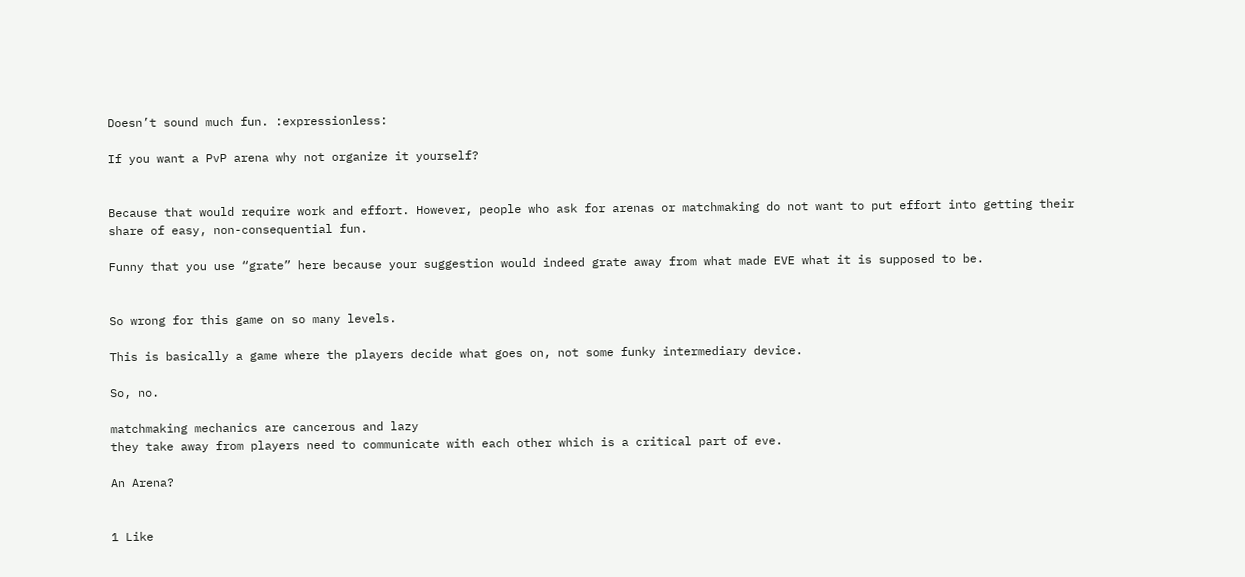Doesn’t sound much fun. :expressionless:

If you want a PvP arena why not organize it yourself?


Because that would require work and effort. However, people who ask for arenas or matchmaking do not want to put effort into getting their share of easy, non-consequential fun.

Funny that you use “grate” here because your suggestion would indeed grate away from what made EVE what it is supposed to be.


So wrong for this game on so many levels.

This is basically a game where the players decide what goes on, not some funky intermediary device.

So, no.

matchmaking mechanics are cancerous and lazy
they take away from players need to communicate with each other which is a critical part of eve.

An Arena?


1 Like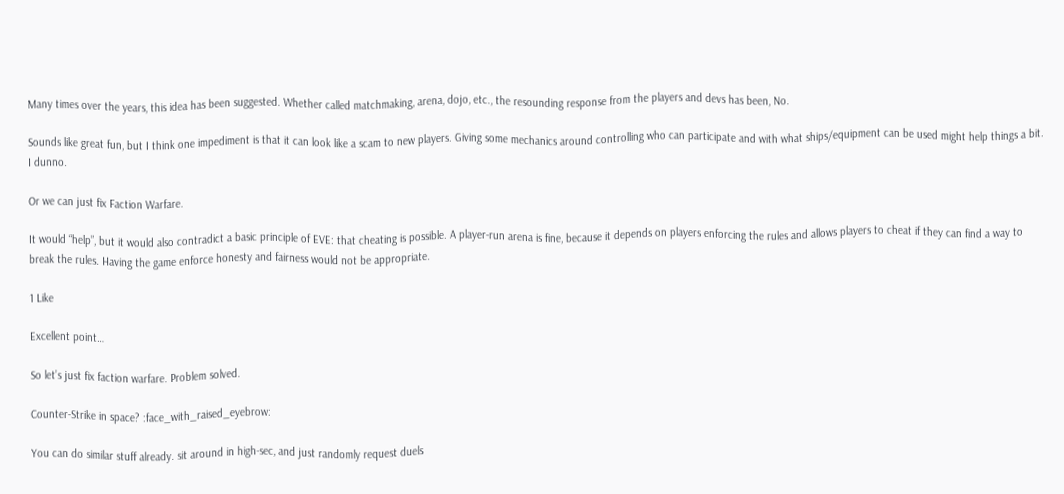Many times over the years, this idea has been suggested. Whether called matchmaking, arena, dojo, etc., the resounding response from the players and devs has been, No.

Sounds like great fun, but I think one impediment is that it can look like a scam to new players. Giving some mechanics around controlling who can participate and with what ships/equipment can be used might help things a bit. I dunno.

Or we can just fix Faction Warfare.

It would “help”, but it would also contradict a basic principle of EVE: that cheating is possible. A player-run arena is fine, because it depends on players enforcing the rules and allows players to cheat if they can find a way to break the rules. Having the game enforce honesty and fairness would not be appropriate.

1 Like

Excellent point…

So let’s just fix faction warfare. Problem solved.

Counter-Strike in space? :face_with_raised_eyebrow:

You can do similar stuff already. sit around in high-sec, and just randomly request duels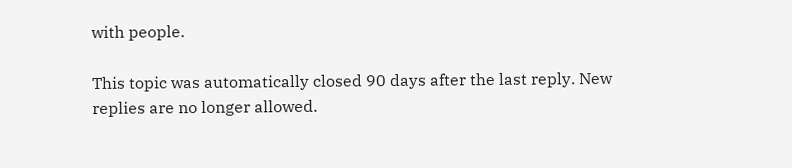with people.

This topic was automatically closed 90 days after the last reply. New replies are no longer allowed.